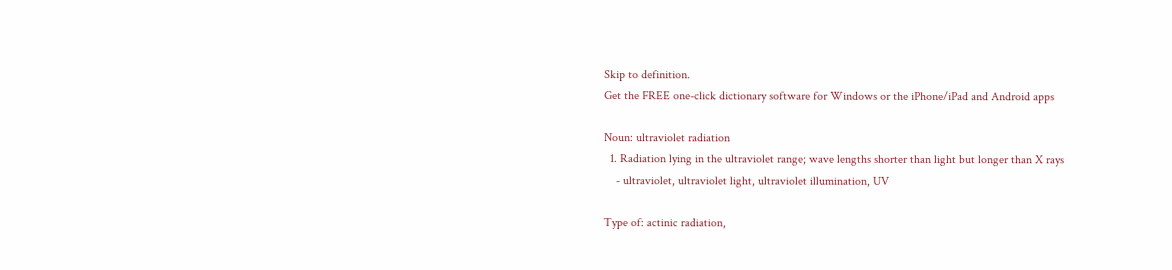Skip to definition.
Get the FREE one-click dictionary software for Windows or the iPhone/iPad and Android apps

Noun: ultraviolet radiation
  1. Radiation lying in the ultraviolet range; wave lengths shorter than light but longer than X rays
    - ultraviolet, ultraviolet light, ultraviolet illumination, UV

Type of: actinic radiation,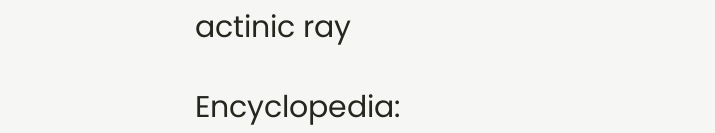actinic ray

Encyclopedia: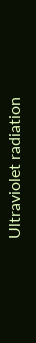Ultraviolet radiation